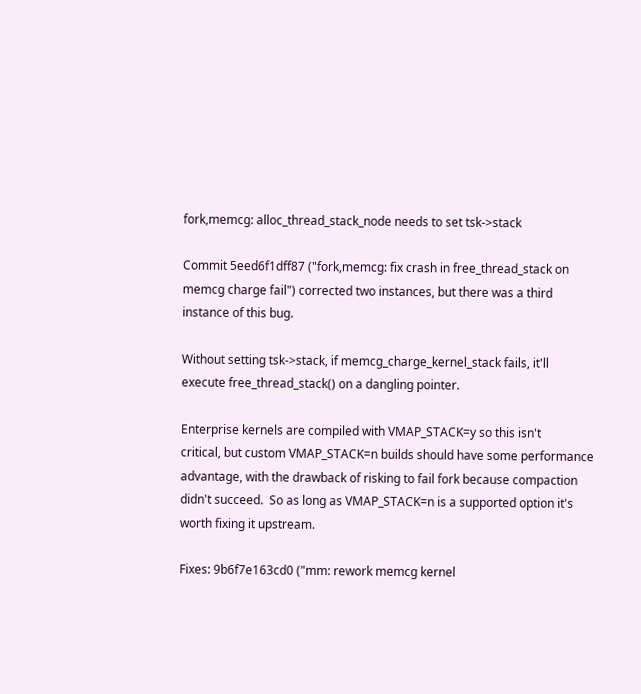fork,memcg: alloc_thread_stack_node needs to set tsk->stack

Commit 5eed6f1dff87 ("fork,memcg: fix crash in free_thread_stack on
memcg charge fail") corrected two instances, but there was a third
instance of this bug.

Without setting tsk->stack, if memcg_charge_kernel_stack fails, it'll
execute free_thread_stack() on a dangling pointer.

Enterprise kernels are compiled with VMAP_STACK=y so this isn't
critical, but custom VMAP_STACK=n builds should have some performance
advantage, with the drawback of risking to fail fork because compaction
didn't succeed.  So as long as VMAP_STACK=n is a supported option it's
worth fixing it upstream.

Fixes: 9b6f7e163cd0 ("mm: rework memcg kernel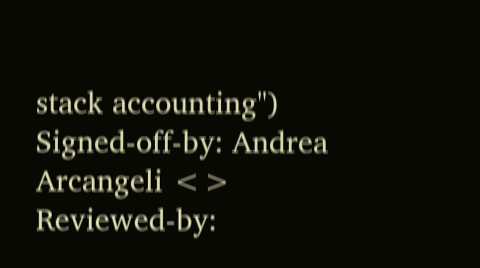stack accounting")
Signed-off-by: Andrea Arcangeli <>
Reviewed-by: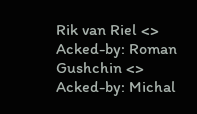Rik van Riel <>
Acked-by: Roman Gushchin <>
Acked-by: Michal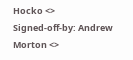Hocko <>
Signed-off-by: Andrew Morton <>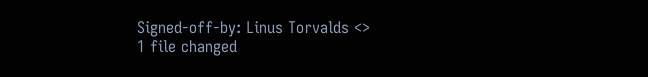Signed-off-by: Linus Torvalds <>
1 file changed